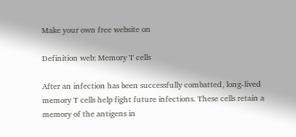Make your own free website on

Definition web: Memory T cells

After an infection has been successfully combatted, long-lived memory T cells help fight future infections. These cells retain a memory of the antigens in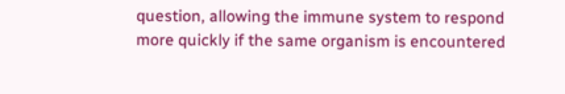question, allowing the immune system to respond more quickly if the same organism is encountered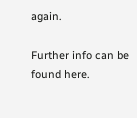again.

Further info can be found here.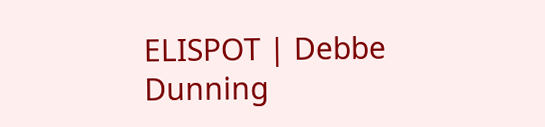ELISPOT | Debbe Dunning